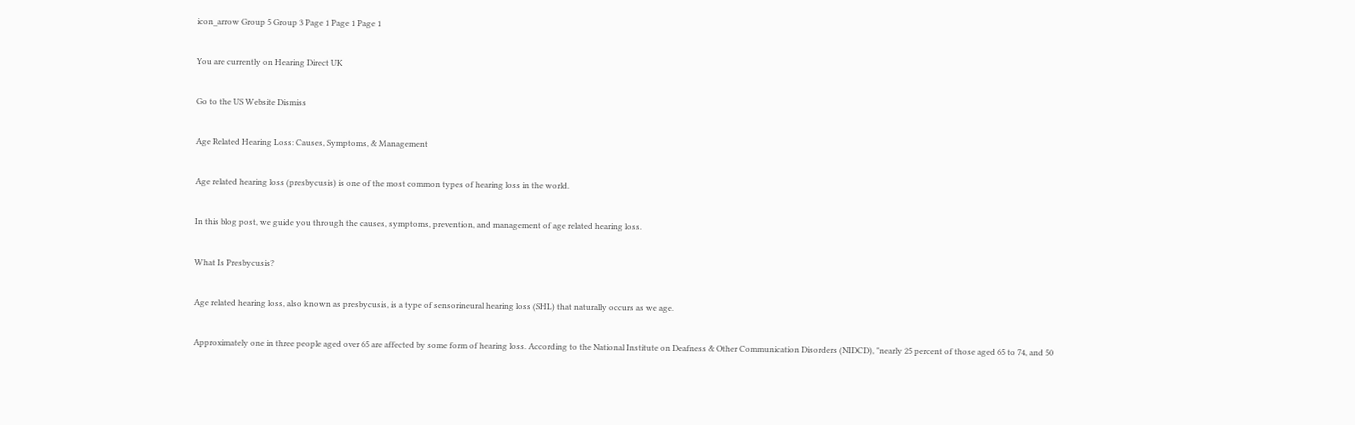icon_arrow Group 5 Group 3 Page 1 Page 1 Page 1

You are currently on Hearing Direct UK

Go to the US Website Dismiss

Age Related Hearing Loss: Causes, Symptoms, & Management

Age related hearing loss (presbycusis) is one of the most common types of hearing loss in the world.

In this blog post, we guide you through the causes, symptoms, prevention, and management of age related hearing loss.

What Is Presbycusis?

Age related hearing loss, also known as presbycusis, is a type of sensorineural hearing loss (SHL) that naturally occurs as we age.

Approximately one in three people aged over 65 are affected by some form of hearing loss. According to the National Institute on Deafness & Other Communication Disorders (NIDCD), "nearly 25 percent of those aged 65 to 74, and 50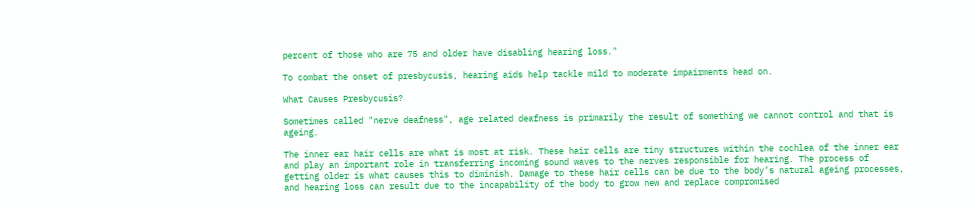percent of those who are 75 and older have disabling hearing loss."

To combat the onset of presbycusis, hearing aids help tackle mild to moderate impairments head on.

What Causes Presbycusis?

Sometimes called "nerve deafness", age related deafness is primarily the result of something we cannot control and that is ageing.

The inner ear hair cells are what is most at risk. These hair cells are tiny structures within the cochlea of the inner ear and play an important role in transferring incoming sound waves to the nerves responsible for hearing. The process of getting older is what causes this to diminish. Damage to these hair cells can be due to the body’s natural ageing processes, and hearing loss can result due to the incapability of the body to grow new and replace compromised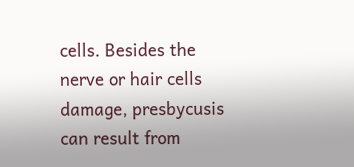cells. Besides the nerve or hair cells damage, presbycusis can result from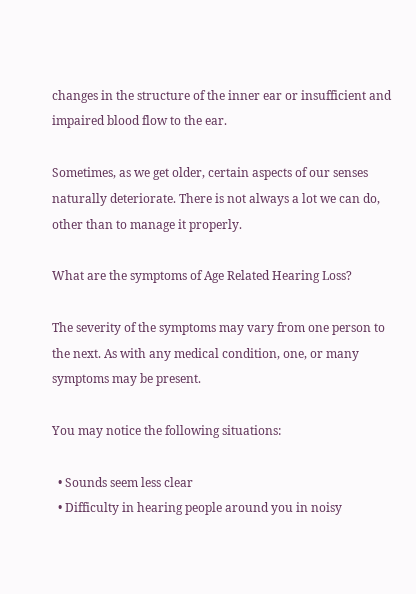changes in the structure of the inner ear or insufficient and impaired blood flow to the ear.

Sometimes, as we get older, certain aspects of our senses naturally deteriorate. There is not always a lot we can do, other than to manage it properly.

What are the symptoms of Age Related Hearing Loss?

The severity of the symptoms may vary from one person to the next. As with any medical condition, one, or many symptoms may be present.

You may notice the following situations:

  • Sounds seem less clear
  • Difficulty in hearing people around you in noisy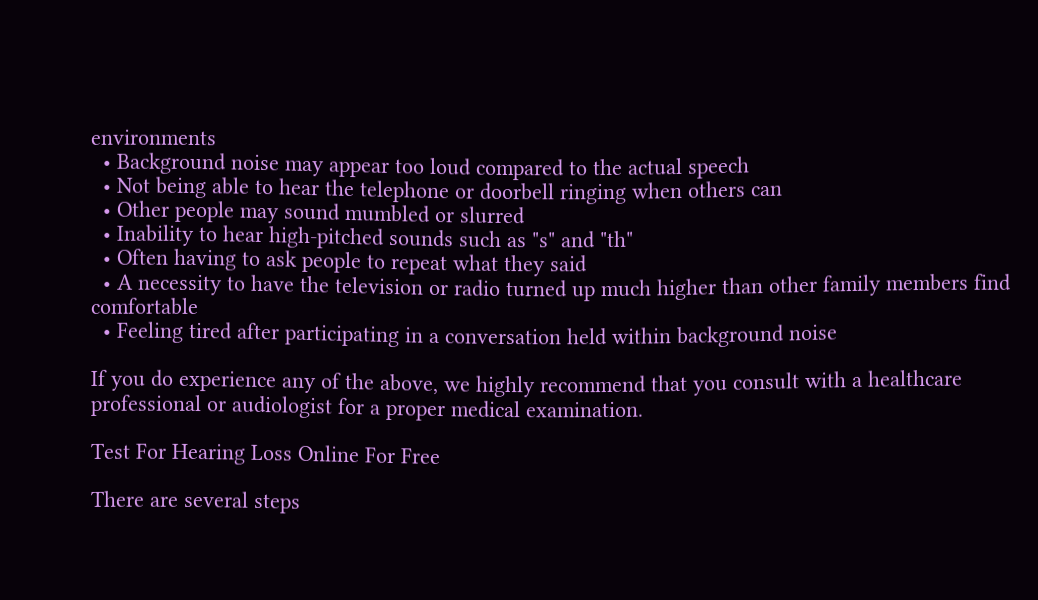environments
  • Background noise may appear too loud compared to the actual speech
  • Not being able to hear the telephone or doorbell ringing when others can
  • Other people may sound mumbled or slurred
  • Inability to hear high-pitched sounds such as "s" and "th"
  • Often having to ask people to repeat what they said
  • A necessity to have the television or radio turned up much higher than other family members find comfortable
  • Feeling tired after participating in a conversation held within background noise

If you do experience any of the above, we highly recommend that you consult with a healthcare professional or audiologist for a proper medical examination.

Test For Hearing Loss Online For Free

There are several steps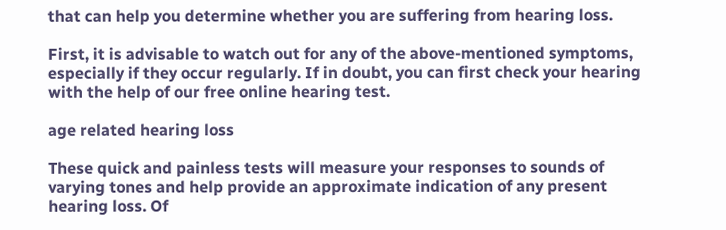that can help you determine whether you are suffering from hearing loss.

First, it is advisable to watch out for any of the above-mentioned symptoms, especially if they occur regularly. If in doubt, you can first check your hearing with the help of our free online hearing test.

age related hearing loss

These quick and painless tests will measure your responses to sounds of varying tones and help provide an approximate indication of any present hearing loss. Of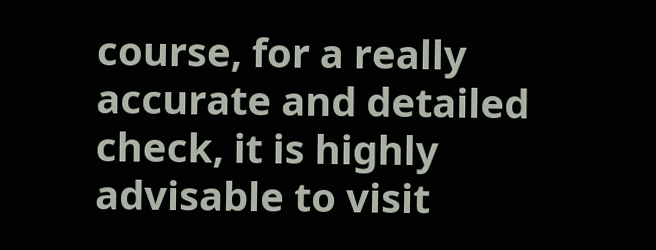course, for a really accurate and detailed check, it is highly advisable to visit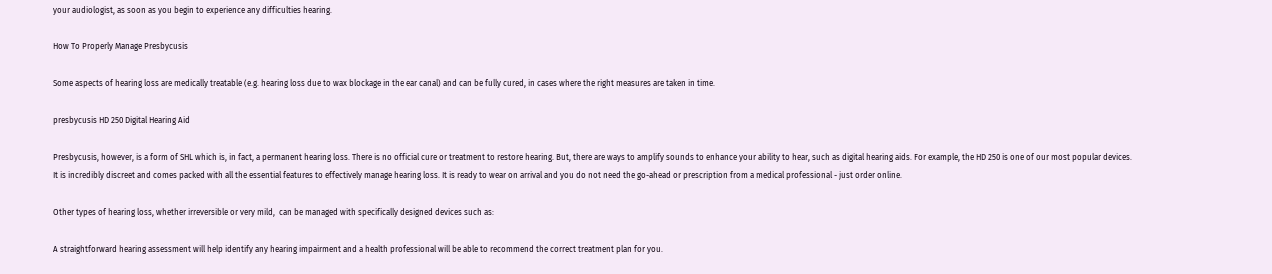your audiologist, as soon as you begin to experience any difficulties hearing.

How To Properly Manage Presbycusis

Some aspects of hearing loss are medically treatable (e.g. hearing loss due to wax blockage in the ear canal) and can be fully cured, in cases where the right measures are taken in time.

presbycusis HD 250 Digital Hearing Aid

Presbycusis, however, is a form of SHL which is, in fact, a permanent hearing loss. There is no official cure or treatment to restore hearing. But, there are ways to amplify sounds to enhance your ability to hear, such as digital hearing aids. For example, the HD 250 is one of our most popular devices. It is incredibly discreet and comes packed with all the essential features to effectively manage hearing loss. It is ready to wear on arrival and you do not need the go-ahead or prescription from a medical professional - just order online.

Other types of hearing loss, whether irreversible or very mild,  can be managed with specifically designed devices such as:

A straightforward hearing assessment will help identify any hearing impairment and a health professional will be able to recommend the correct treatment plan for you.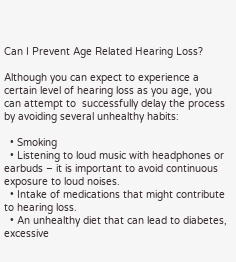Can I Prevent Age Related Hearing Loss?

Although you can expect to experience a certain level of hearing loss as you age, you can attempt to  successfully delay the process by avoiding several unhealthy habits:

  • Smoking
  • Listening to loud music with headphones or earbuds – it is important to avoid continuous exposure to loud noises.
  • Intake of medications that might contribute to hearing loss.
  • An unhealthy diet that can lead to diabetes, excessive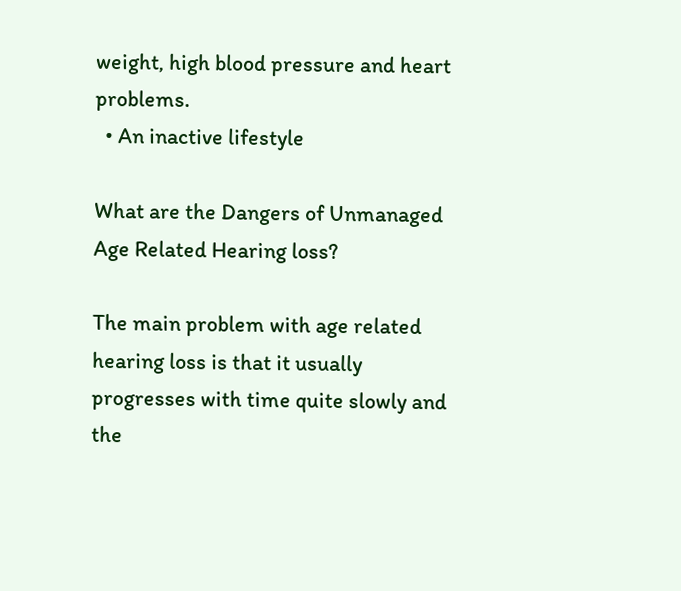weight, high blood pressure and heart problems.
  • An inactive lifestyle

What are the Dangers of Unmanaged Age Related Hearing loss?

The main problem with age related hearing loss is that it usually progresses with time quite slowly and the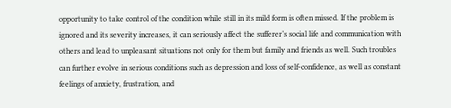opportunity to take control of the condition while still in its mild form is often missed. If the problem is ignored and its severity increases, it can seriously affect the sufferer’s social life and communication with others and lead to unpleasant situations not only for them but family and friends as well. Such troubles can further evolve in serious conditions such as depression and loss of self-confidence, as well as constant feelings of anxiety, frustration, and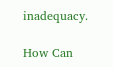inadequacy.

How Can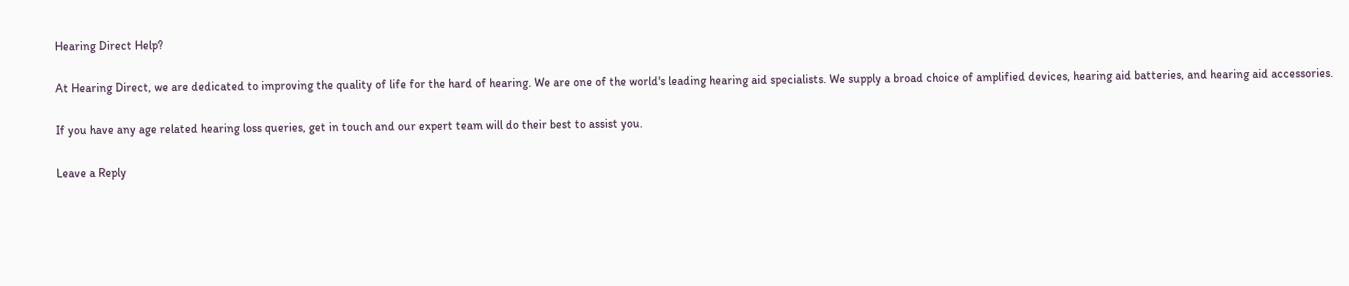Hearing Direct Help?

At Hearing Direct, we are dedicated to improving the quality of life for the hard of hearing. We are one of the world's leading hearing aid specialists. We supply a broad choice of amplified devices, hearing aid batteries, and hearing aid accessories.

If you have any age related hearing loss queries, get in touch and our expert team will do their best to assist you.

Leave a Reply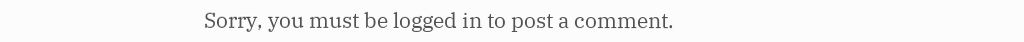Sorry, you must be logged in to post a comment.